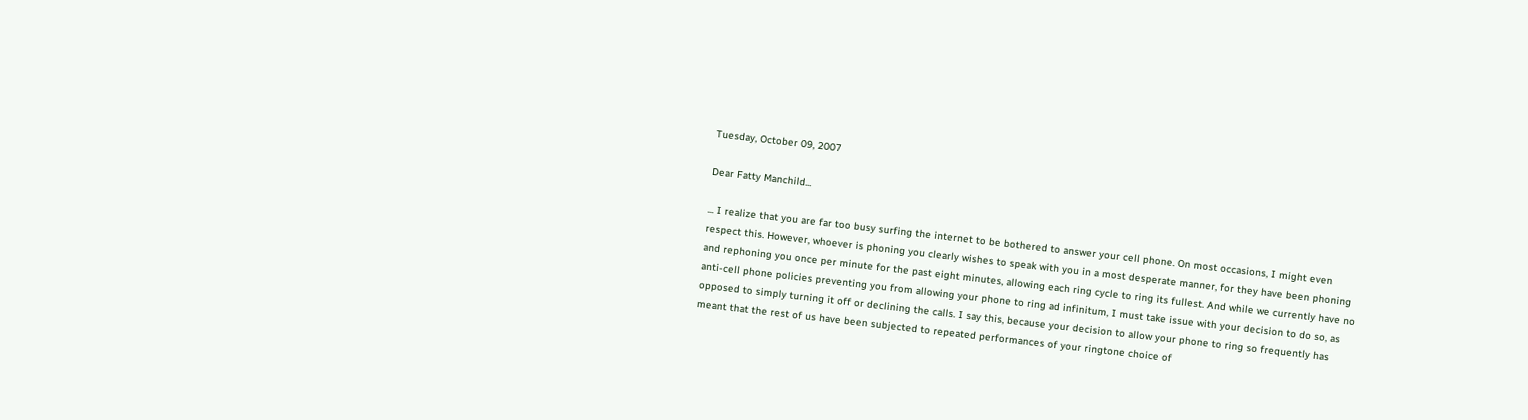Tuesday, October 09, 2007

Dear Fatty Manchild...

... I realize that you are far too busy surfing the internet to be bothered to answer your cell phone. On most occasions, I might even respect this. However, whoever is phoning you clearly wishes to speak with you in a most desperate manner, for they have been phoning and rephoning you once per minute for the past eight minutes, allowing each ring cycle to ring its fullest. And while we currently have no anti-cell phone policies preventing you from allowing your phone to ring ad infinitum, I must take issue with your decision to do so, as opposed to simply turning it off or declining the calls. I say this, because your decision to allow your phone to ring so frequently has meant that the rest of us have been subjected to repeated performances of your ringtone choice of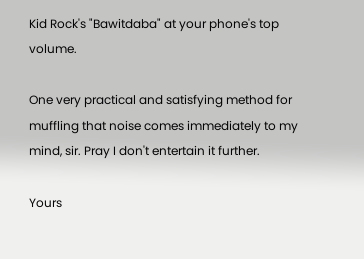Kid Rock's "Bawitdaba" at your phone's top volume.

One very practical and satisfying method for muffling that noise comes immediately to my mind, sir. Pray I don't entertain it further.

Yours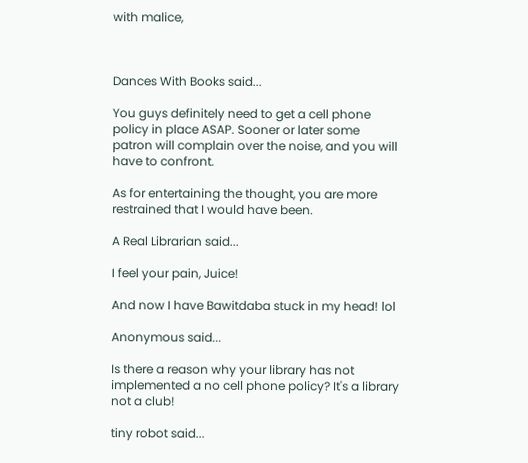with malice,



Dances With Books said...

You guys definitely need to get a cell phone policy in place ASAP. Sooner or later some patron will complain over the noise, and you will have to confront.

As for entertaining the thought, you are more restrained that I would have been.

A Real Librarian said...

I feel your pain, Juice!

And now I have Bawitdaba stuck in my head! lol

Anonymous said...

Is there a reason why your library has not implemented a no cell phone policy? It's a library not a club!

tiny robot said...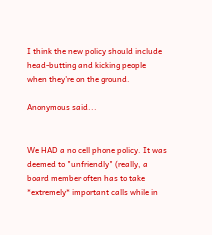I think the new policy should include head-butting and kicking people when they're on the ground.

Anonymous said...


We HAD a no cell phone policy. It was deemed to "unfriendly" (really, a board member often has to take *extremely* important calls while in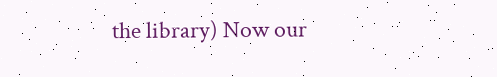the library) Now our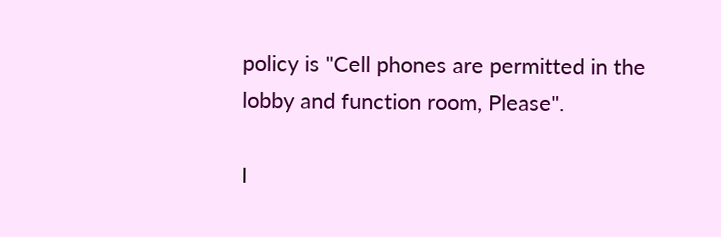policy is "Cell phones are permitted in the lobby and function room, Please".

I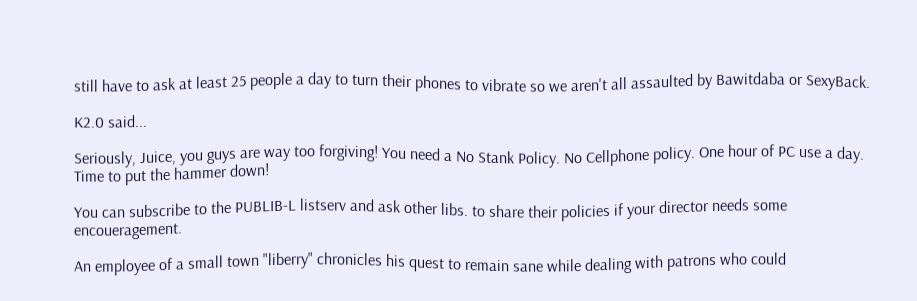still have to ask at least 25 people a day to turn their phones to vibrate so we aren't all assaulted by Bawitdaba or SexyBack.

K2.0 said...

Seriously, Juice, you guys are way too forgiving! You need a No Stank Policy. No Cellphone policy. One hour of PC use a day. Time to put the hammer down!

You can subscribe to the PUBLIB-L listserv and ask other libs. to share their policies if your director needs some encoueragement.

An employee of a small town "liberry" chronicles his quest to remain sane while dealing with patrons who could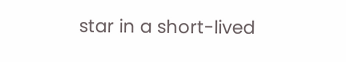star in a short-lived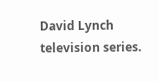David Lynch television series.